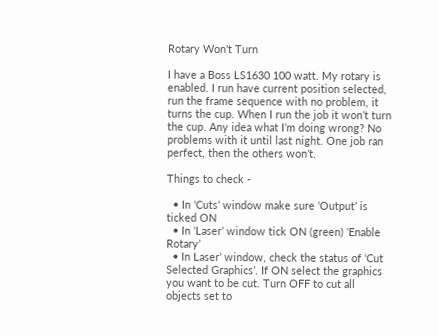Rotary Won't Turn

I have a Boss LS1630 100 watt. My rotary is enabled. I run have current position selected, run the frame sequence with no problem, it turns the cup. When I run the job it won’t turn the cup. Any idea what I’m doing wrong? No problems with it until last night. One job ran perfect, then the others won’t.

Things to check -

  • In ‘Cuts’ window make sure ‘Output’ is ticked ON
  • In ‘Laser’ window tick ON (green) ‘Enable Rotary’
  • In Laser’ window, check the status of ‘Cut Selected Graphics’. If ON select the graphics you want to be cut. Turn OFF to cut all objects set to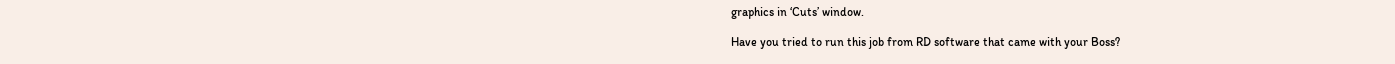graphics in ‘Cuts’ window.

Have you tried to run this job from RD software that came with your Boss?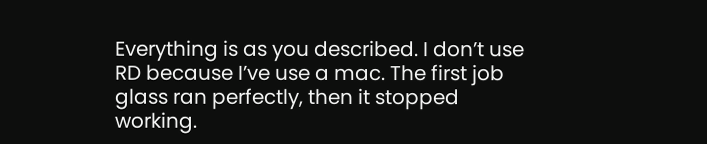Everything is as you described. I don’t use RD because I’ve use a mac. The first job glass ran perfectly, then it stopped working.